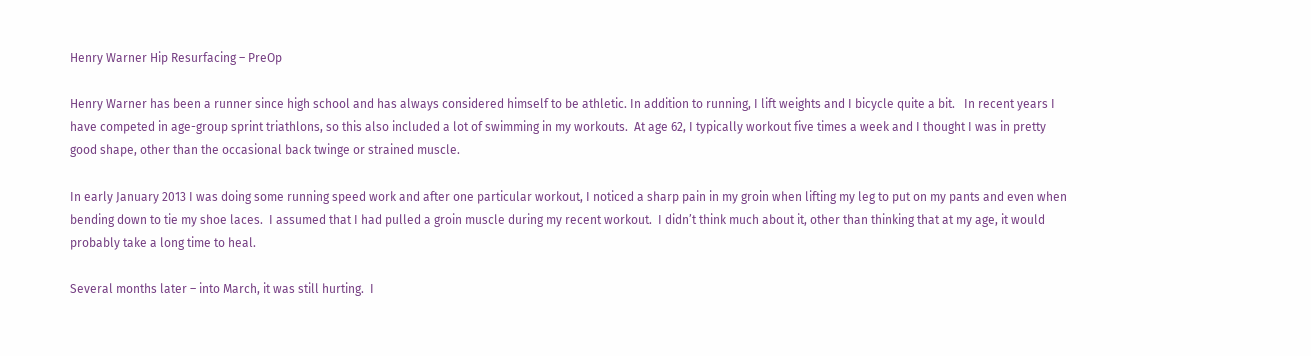Henry Warner Hip Resurfacing – PreOp

Henry Warner has been a runner since high school and has always considered himself to be athletic. In addition to running, I lift weights and I bicycle quite a bit.   In recent years I have competed in age-group sprint triathlons, so this also included a lot of swimming in my workouts.  At age 62, I typically workout five times a week and I thought I was in pretty good shape, other than the occasional back twinge or strained muscle.

In early January 2013 I was doing some running speed work and after one particular workout, I noticed a sharp pain in my groin when lifting my leg to put on my pants and even when bending down to tie my shoe laces.  I assumed that I had pulled a groin muscle during my recent workout.  I didn’t think much about it, other than thinking that at my age, it would probably take a long time to heal.

Several months later – into March, it was still hurting.  I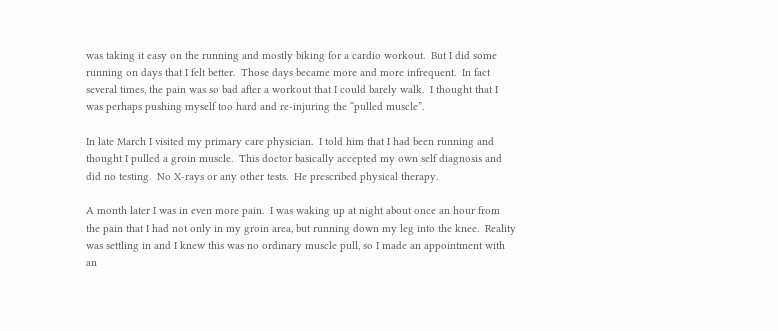was taking it easy on the running and mostly biking for a cardio workout.  But I did some running on days that I felt better.  Those days became more and more infrequent.  In fact several times, the pain was so bad after a workout that I could barely walk.  I thought that I was perhaps pushing myself too hard and re-injuring the “pulled muscle”.

In late March I visited my primary care physician.  I told him that I had been running and thought I pulled a groin muscle.  This doctor basically accepted my own self diagnosis and did no testing.  No X-rays or any other tests.  He prescribed physical therapy.

A month later I was in even more pain.  I was waking up at night about once an hour from the pain that I had not only in my groin area, but running down my leg into the knee.  Reality was settling in and I knew this was no ordinary muscle pull, so I made an appointment with an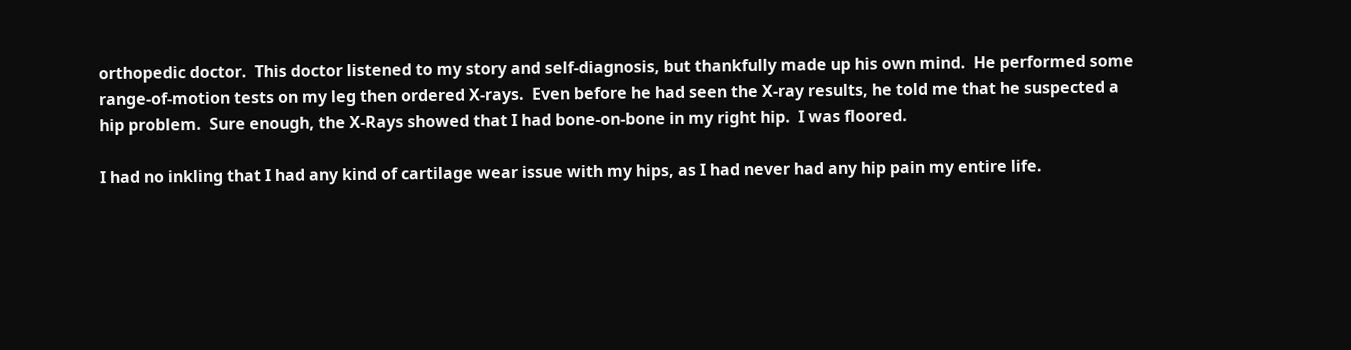orthopedic doctor.  This doctor listened to my story and self-diagnosis, but thankfully made up his own mind.  He performed some range-of-motion tests on my leg then ordered X-rays.  Even before he had seen the X-ray results, he told me that he suspected a hip problem.  Sure enough, the X-Rays showed that I had bone-on-bone in my right hip.  I was floored.

I had no inkling that I had any kind of cartilage wear issue with my hips, as I had never had any hip pain my entire life.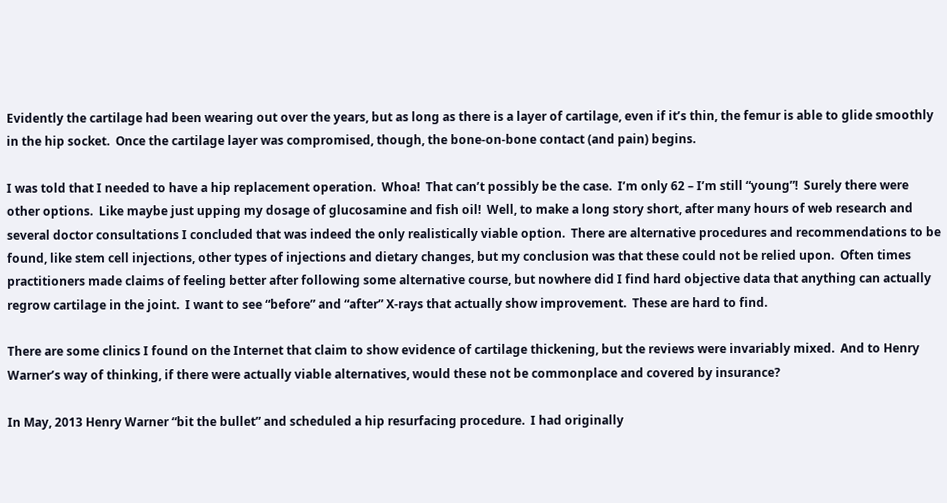Evidently the cartilage had been wearing out over the years, but as long as there is a layer of cartilage, even if it’s thin, the femur is able to glide smoothly in the hip socket.  Once the cartilage layer was compromised, though, the bone-on-bone contact (and pain) begins.

I was told that I needed to have a hip replacement operation.  Whoa!  That can’t possibly be the case.  I’m only 62 – I’m still “young”!  Surely there were other options.  Like maybe just upping my dosage of glucosamine and fish oil!  Well, to make a long story short, after many hours of web research and several doctor consultations I concluded that was indeed the only realistically viable option.  There are alternative procedures and recommendations to be found, like stem cell injections, other types of injections and dietary changes, but my conclusion was that these could not be relied upon.  Often times practitioners made claims of feeling better after following some alternative course, but nowhere did I find hard objective data that anything can actually regrow cartilage in the joint.  I want to see “before” and “after” X-rays that actually show improvement.  These are hard to find.

There are some clinics I found on the Internet that claim to show evidence of cartilage thickening, but the reviews were invariably mixed.  And to Henry Warner’s way of thinking, if there were actually viable alternatives, would these not be commonplace and covered by insurance?

In May, 2013 Henry Warner “bit the bullet” and scheduled a hip resurfacing procedure.  I had originally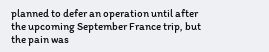planned to defer an operation until after the upcoming September France trip, but the pain was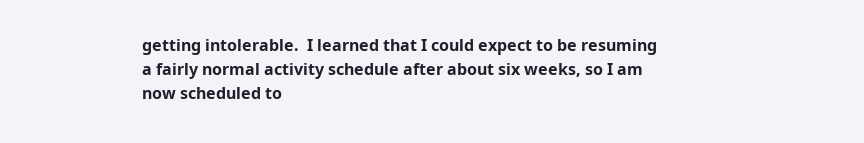getting intolerable.  I learned that I could expect to be resuming a fairly normal activity schedule after about six weeks, so I am now scheduled to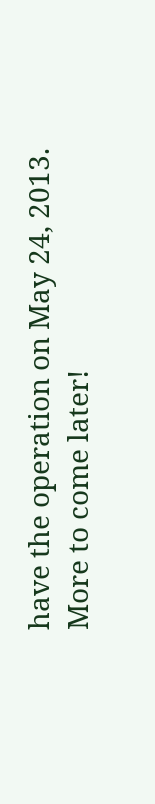have the operation on May 24, 2013.  More to come later!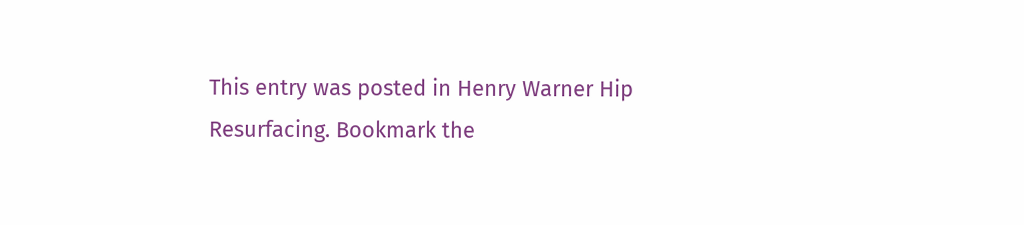This entry was posted in Henry Warner Hip Resurfacing. Bookmark the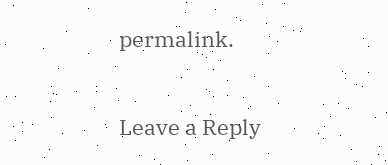permalink.

Leave a Reply